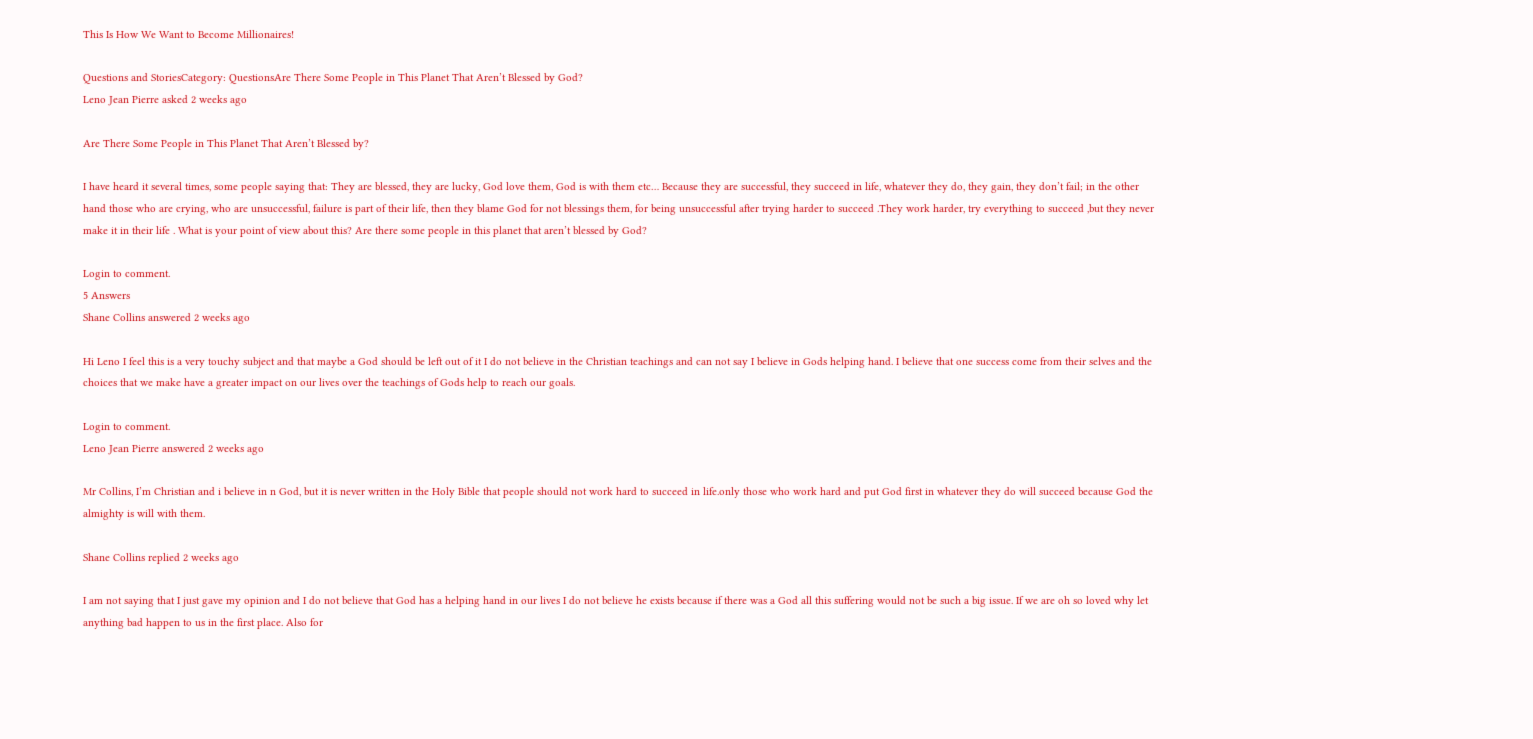This Is How We Want to Become Millionaires!

Questions and StoriesCategory: QuestionsAre There Some People in This Planet That Aren’t Blessed by God?
Leno Jean Pierre asked 2 weeks ago

Are There Some People in This Planet That Aren’t Blessed by?

I have heard it several times, some people saying that: They are blessed, they are lucky, God love them, God is with them etc… Because they are successful, they succeed in life, whatever they do, they gain, they don’t fail; in the other hand those who are crying, who are unsuccessful, failure is part of their life, then they blame God for not blessings them, for being unsuccessful after trying harder to succeed .They work harder, try everything to succeed ,but they never make it in their life . What is your point of view about this? Are there some people in this planet that aren’t blessed by God?

Login to comment.
5 Answers
Shane Collins answered 2 weeks ago

Hi Leno I feel this is a very touchy subject and that maybe a God should be left out of it I do not believe in the Christian teachings and can not say I believe in Gods helping hand. I believe that one success come from their selves and the choices that we make have a greater impact on our lives over the teachings of Gods help to reach our goals.

Login to comment.
Leno Jean Pierre answered 2 weeks ago

Mr Collins, I’m Christian and i believe in n God, but it is never written in the Holy Bible that people should not work hard to succeed in life.only those who work hard and put God first in whatever they do will succeed because God the almighty is will with them.

Shane Collins replied 2 weeks ago

I am not saying that I just gave my opinion and I do not believe that God has a helping hand in our lives I do not believe he exists because if there was a God all this suffering would not be such a big issue. If we are oh so loved why let anything bad happen to us in the first place. Also for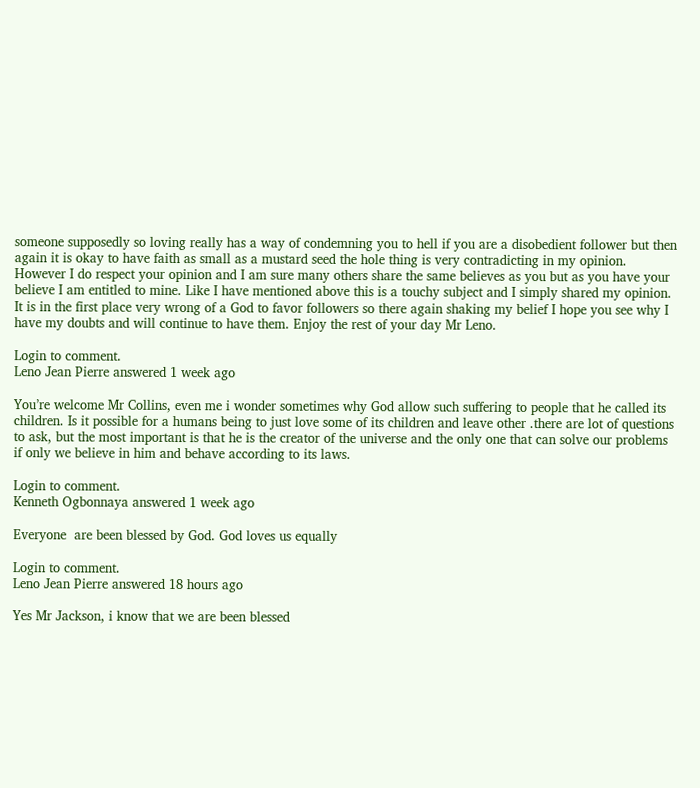someone supposedly so loving really has a way of condemning you to hell if you are a disobedient follower but then again it is okay to have faith as small as a mustard seed the hole thing is very contradicting in my opinion. However I do respect your opinion and I am sure many others share the same believes as you but as you have your believe I am entitled to mine. Like I have mentioned above this is a touchy subject and I simply shared my opinion. It is in the first place very wrong of a God to favor followers so there again shaking my belief I hope you see why I have my doubts and will continue to have them. Enjoy the rest of your day Mr Leno.

Login to comment.
Leno Jean Pierre answered 1 week ago

You’re welcome Mr Collins, even me i wonder sometimes why God allow such suffering to people that he called its children. Is it possible for a humans being to just love some of its children and leave other .there are lot of questions to ask, but the most important is that he is the creator of the universe and the only one that can solve our problems if only we believe in him and behave according to its laws.

Login to comment.
Kenneth Ogbonnaya answered 1 week ago

Everyone  are been blessed by God. God loves us equally

Login to comment.
Leno Jean Pierre answered 18 hours ago

Yes Mr Jackson, i know that we are been blessed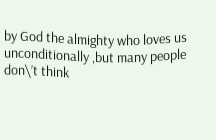by God the almighty who loves us unconditionally ,but many people don\’t think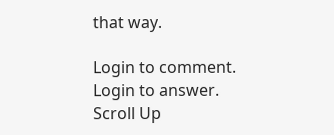that way.

Login to comment.
Login to answer.
Scroll Up